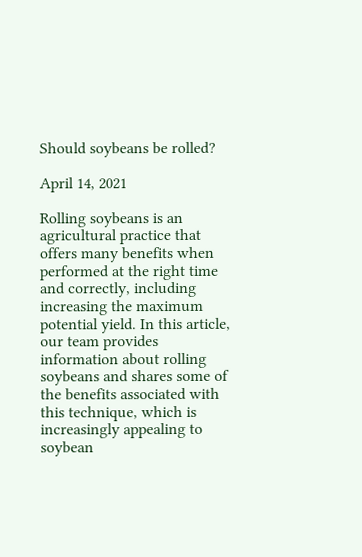Should soybeans be rolled?

April 14, 2021

Rolling soybeans is an agricultural practice that offers many benefits when performed at the right time and correctly, including increasing the maximum potential yield. In this article, our team provides information about rolling soybeans and shares some of the benefits associated with this technique, which is increasingly appealing to soybean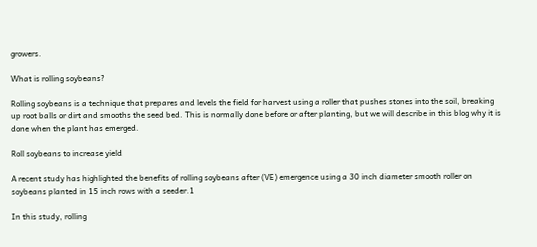growers.

What is rolling soybeans?

Rolling soybeans is a technique that prepares and levels the field for harvest using a roller that pushes stones into the soil, breaking up root balls or dirt and smooths the seed bed. This is normally done before or after planting, but we will describe in this blog why it is done when the plant has emerged.

Roll soybeans to increase yield

A recent study has highlighted the benefits of rolling soybeans after (VE) emergence using a 30 inch diameter smooth roller on soybeans planted in 15 inch rows with a seeder.1

In this study, rolling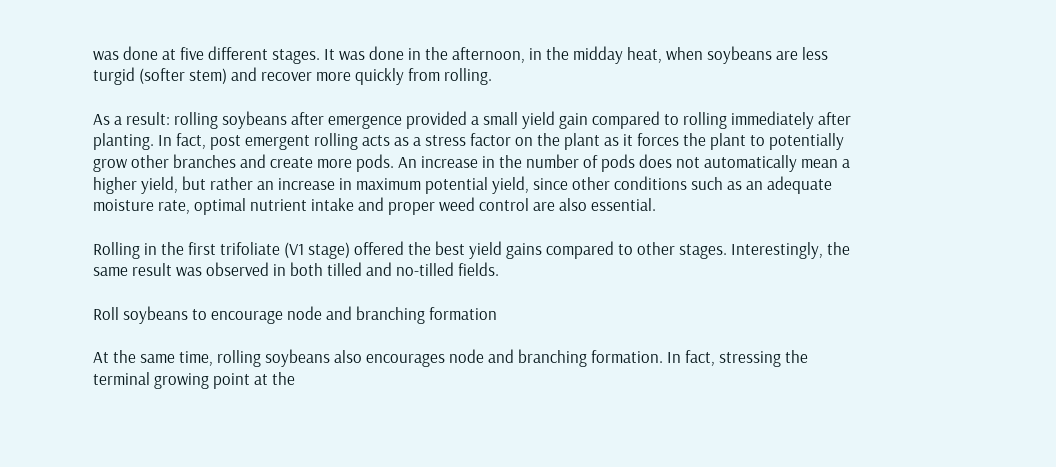was done at five different stages. It was done in the afternoon, in the midday heat, when soybeans are less turgid (softer stem) and recover more quickly from rolling.

As a result: rolling soybeans after emergence provided a small yield gain compared to rolling immediately after planting. In fact, post emergent rolling acts as a stress factor on the plant as it forces the plant to potentially grow other branches and create more pods. An increase in the number of pods does not automatically mean a higher yield, but rather an increase in maximum potential yield, since other conditions such as an adequate moisture rate, optimal nutrient intake and proper weed control are also essential.

Rolling in the first trifoliate (V1 stage) offered the best yield gains compared to other stages. Interestingly, the same result was observed in both tilled and no-tilled fields.

Roll soybeans to encourage node and branching formation

At the same time, rolling soybeans also encourages node and branching formation. In fact, stressing the terminal growing point at the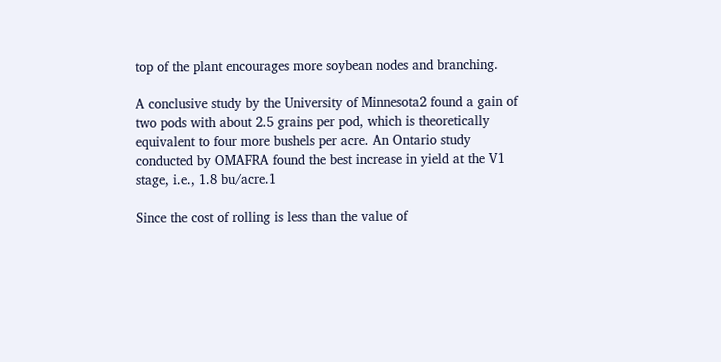top of the plant encourages more soybean nodes and branching.

A conclusive study by the University of Minnesota2 found a gain of two pods with about 2.5 grains per pod, which is theoretically equivalent to four more bushels per acre. An Ontario study conducted by OMAFRA found the best increase in yield at the V1 stage, i.e., 1.8 bu/acre.1

Since the cost of rolling is less than the value of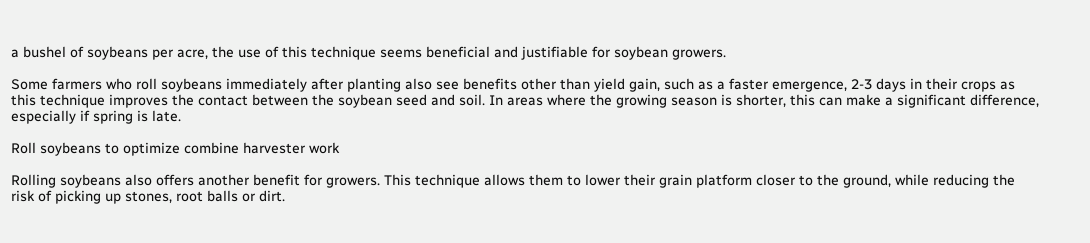a bushel of soybeans per acre, the use of this technique seems beneficial and justifiable for soybean growers.

Some farmers who roll soybeans immediately after planting also see benefits other than yield gain, such as a faster emergence, 2-3 days in their crops as this technique improves the contact between the soybean seed and soil. In areas where the growing season is shorter, this can make a significant difference, especially if spring is late.

Roll soybeans to optimize combine harvester work

Rolling soybeans also offers another benefit for growers. This technique allows them to lower their grain platform closer to the ground, while reducing the risk of picking up stones, root balls or dirt.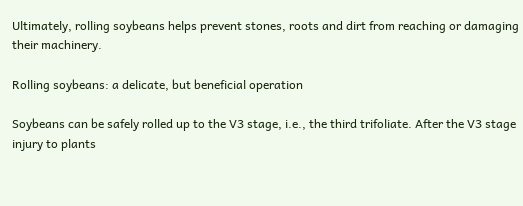Ultimately, rolling soybeans helps prevent stones, roots and dirt from reaching or damaging their machinery.

Rolling soybeans: a delicate, but beneficial operation

Soybeans can be safely rolled up to the V3 stage, i.e., the third trifoliate. After the V3 stage injury to plants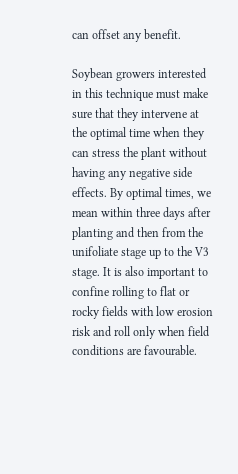can offset any benefit.

Soybean growers interested in this technique must make sure that they intervene at the optimal time when they can stress the plant without having any negative side effects. By optimal times, we mean within three days after planting and then from the unifoliate stage up to the V3 stage. It is also important to confine rolling to flat or rocky fields with low erosion risk and roll only when field conditions are favourable.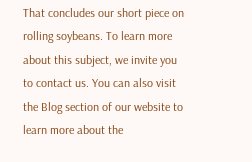That concludes our short piece on rolling soybeans. To learn more about this subject, we invite you to contact us. You can also visit the Blog section of our website to learn more about the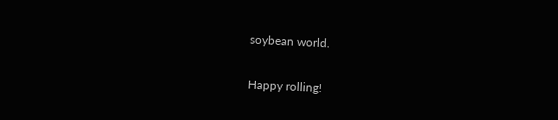soybean world.

Happy rolling!